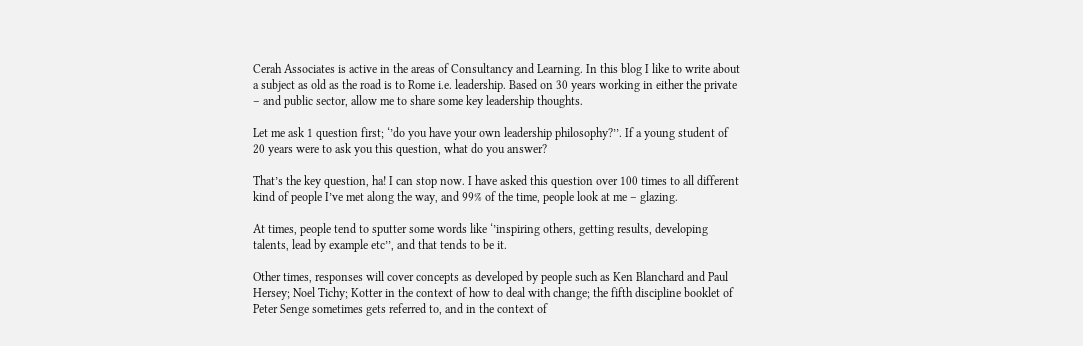Cerah Associates is active in the areas of Consultancy and Learning. In this blog I like to write about a subject as old as the road is to Rome i.e. leadership. Based on 30 years working in either the private – and public sector, allow me to share some key leadership thoughts.

Let me ask 1 question first; ‘’do you have your own leadership philosophy?’’. If a young student of 20 years were to ask you this question, what do you answer?

That’s the key question, ha! I can stop now. I have asked this question over 100 times to all different kind of people I’ve met along the way, and 99% of the time, people look at me – glazing.

At times, people tend to sputter some words like ‘’inspiring others, getting results, developing talents, lead by example etc’’, and that tends to be it.

Other times, responses will cover concepts as developed by people such as Ken Blanchard and Paul Hersey; Noel Tichy; Kotter in the context of how to deal with change; the fifth discipline booklet of Peter Senge sometimes gets referred to, and in the context of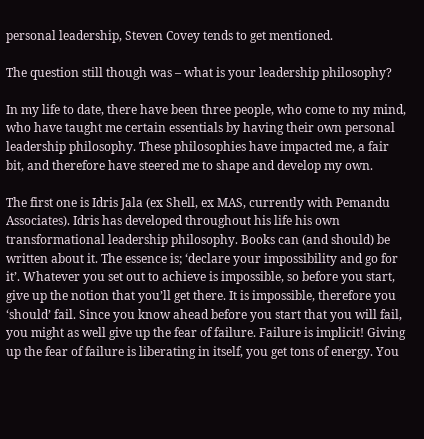personal leadership, Steven Covey tends to get mentioned.

The question still though was – what is your leadership philosophy?

In my life to date, there have been three people, who come to my mind, who have taught me certain essentials by having their own personal leadership philosophy. These philosophies have impacted me, a fair bit, and therefore have steered me to shape and develop my own.

The first one is Idris Jala (ex Shell, ex MAS, currently with Pemandu Associates). Idris has developed throughout his life his own transformational leadership philosophy. Books can (and should) be written about it. The essence is; ‘declare your impossibility and go for it’. Whatever you set out to achieve is impossible, so before you start, give up the notion that you’ll get there. It is impossible, therefore you ‘should’ fail. Since you know ahead before you start that you will fail, you might as well give up the fear of failure. Failure is implicit! Giving up the fear of failure is liberating in itself, you get tons of energy. You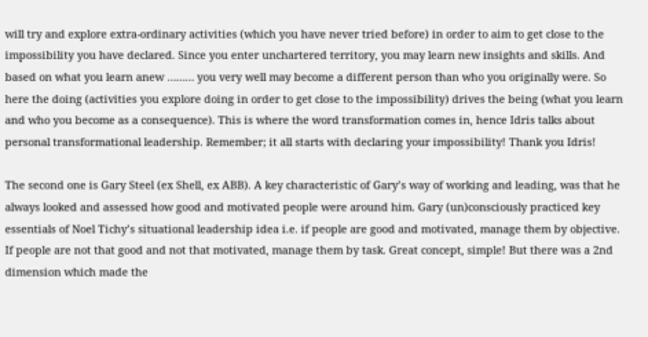will try and explore extra-ordinary activities (which you have never tried before) in order to aim to get close to the impossibility you have declared. Since you enter unchartered territory, you may learn new insights and skills. And based on what you learn anew ……… you very well may become a different person than who you originally were. So here the doing (activities you explore doing in order to get close to the impossibility) drives the being (what you learn and who you become as a consequence). This is where the word transformation comes in, hence Idris talks about personal transformational leadership. Remember; it all starts with declaring your impossibility! Thank you Idris!

The second one is Gary Steel (ex Shell, ex ABB). A key characteristic of Gary’s way of working and leading, was that he always looked and assessed how good and motivated people were around him. Gary (un)consciously practiced key essentials of Noel Tichy’s situational leadership idea i.e. if people are good and motivated, manage them by objective. If people are not that good and not that motivated, manage them by task. Great concept, simple! But there was a 2nd dimension which made the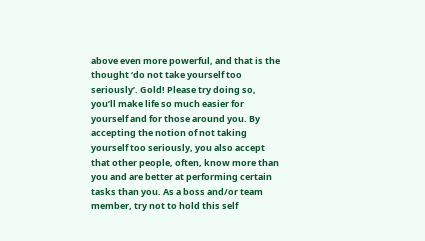above even more powerful, and that is the thought ‘do not take yourself too seriously’. Gold! Please try doing so, you’ll make life so much easier for yourself and for those around you. By accepting the notion of not taking yourself too seriously, you also accept that other people, often, know more than you and are better at performing certain tasks than you. As a boss and/or team member, try not to hold this self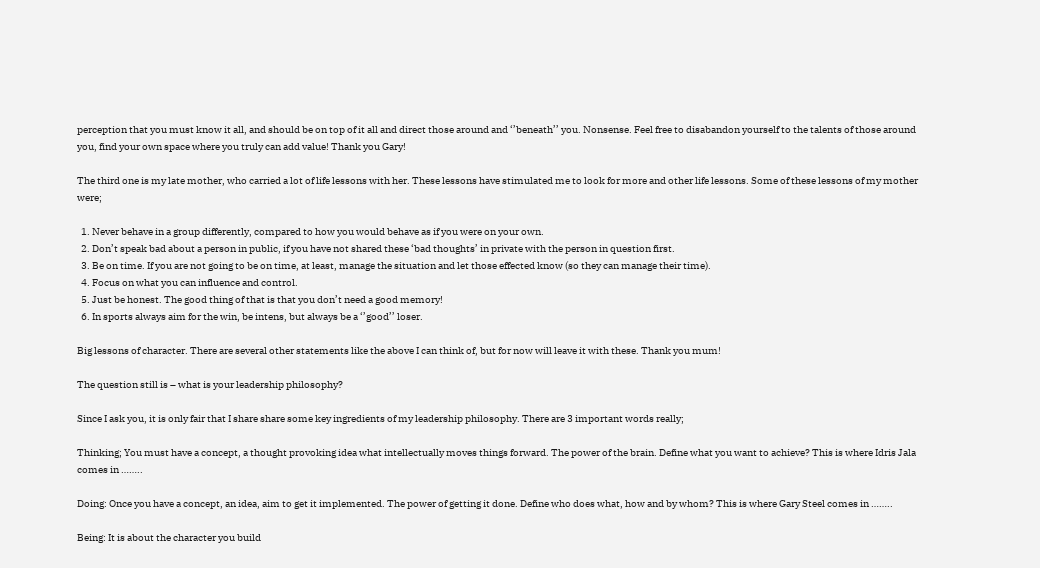perception that you must know it all, and should be on top of it all and direct those around and ‘’beneath’’ you. Nonsense. Feel free to disabandon yourself to the talents of those around you, find your own space where you truly can add value! Thank you Gary!

The third one is my late mother, who carried a lot of life lessons with her. These lessons have stimulated me to look for more and other life lessons. Some of these lessons of my mother were;

  1. Never behave in a group differently, compared to how you would behave as if you were on your own.
  2. Don’t speak bad about a person in public, if you have not shared these ‘bad thoughts’ in private with the person in question first.
  3. Be on time. If you are not going to be on time, at least, manage the situation and let those effected know (so they can manage their time).
  4. Focus on what you can influence and control.
  5. Just be honest. The good thing of that is that you don’t need a good memory!
  6. In sports always aim for the win, be intens, but always be a ‘’good’’ loser.

Big lessons of character. There are several other statements like the above I can think of, but for now will leave it with these. Thank you mum!

The question still is – what is your leadership philosophy?

Since I ask you, it is only fair that I share share some key ingredients of my leadership philosophy. There are 3 important words really;

Thinking; You must have a concept, a thought provoking idea what intellectually moves things forward. The power of the brain. Define what you want to achieve? This is where Idris Jala comes in ……..

Doing: Once you have a concept, an idea, aim to get it implemented. The power of getting it done. Define who does what, how and by whom? This is where Gary Steel comes in ……..

Being: It is about the character you build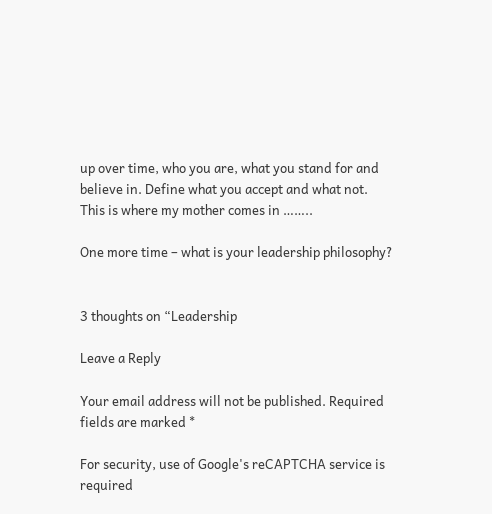up over time, who you are, what you stand for and believe in. Define what you accept and what not. This is where my mother comes in ……..

One more time – what is your leadership philosophy?


3 thoughts on “Leadership

Leave a Reply

Your email address will not be published. Required fields are marked *

For security, use of Google's reCAPTCHA service is required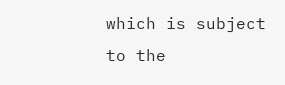which is subject to the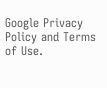Google Privacy Policy and Terms of Use.